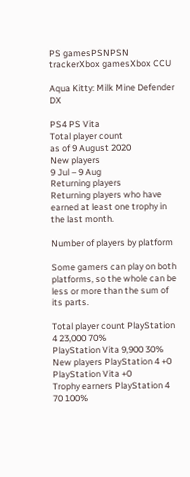PS gamesPSNPSN trackerXbox gamesXbox CCU

Aqua Kitty: Milk Mine Defender DX

PS4 PS Vita
Total player count
as of 9 August 2020
New players
9 Jul – 9 Aug
Returning players
Returning players who have earned at least one trophy in the last month.

Number of players by platform

Some gamers can play on both platforms, so the whole can be less or more than the sum of its parts.

Total player count PlayStation 4 23,000 70%
PlayStation Vita 9,900 30%
New players PlayStation 4 +0
PlayStation Vita +0
Trophy earners PlayStation 4 70 100%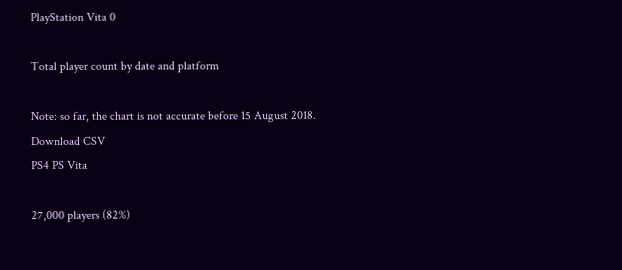PlayStation Vita 0

Total player count by date and platform

Note: so far, the chart is not accurate before 15 August 2018.
Download CSV
PS4 PS Vita

27,000 players (82%)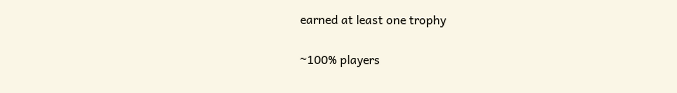earned at least one trophy

~100% players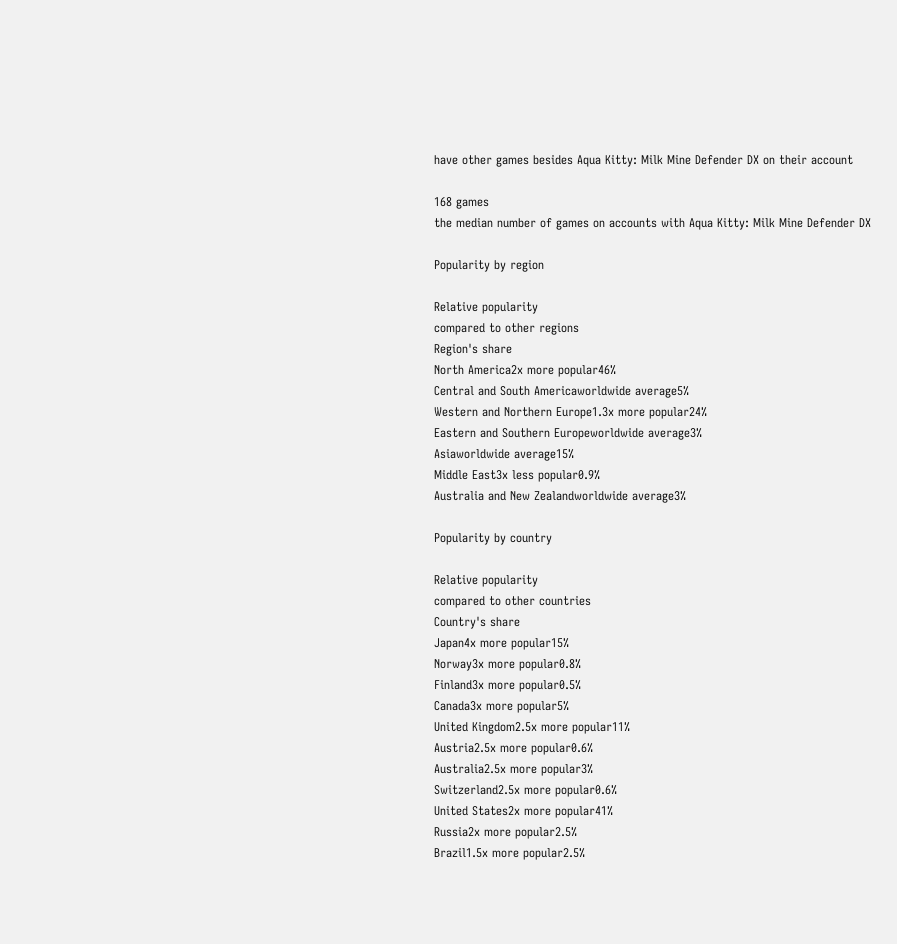have other games besides Aqua Kitty: Milk Mine Defender DX on their account

168 games
the median number of games on accounts with Aqua Kitty: Milk Mine Defender DX

Popularity by region

Relative popularity
compared to other regions
Region's share
North America2x more popular46%
Central and South Americaworldwide average5%
Western and Northern Europe1.3x more popular24%
Eastern and Southern Europeworldwide average3%
Asiaworldwide average15%
Middle East3x less popular0.9%
Australia and New Zealandworldwide average3%

Popularity by country

Relative popularity
compared to other countries
Country's share
Japan4x more popular15%
Norway3x more popular0.8%
Finland3x more popular0.5%
Canada3x more popular5%
United Kingdom2.5x more popular11%
Austria2.5x more popular0.6%
Australia2.5x more popular3%
Switzerland2.5x more popular0.6%
United States2x more popular41%
Russia2x more popular2.5%
Brazil1.5x more popular2.5%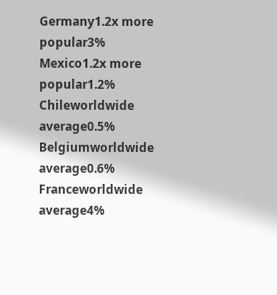Germany1.2x more popular3%
Mexico1.2x more popular1.2%
Chileworldwide average0.5%
Belgiumworldwide average0.6%
Franceworldwide average4%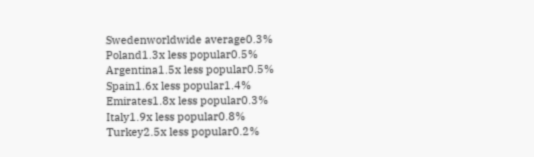Swedenworldwide average0.3%
Poland1.3x less popular0.5%
Argentina1.5x less popular0.5%
Spain1.6x less popular1.4%
Emirates1.8x less popular0.3%
Italy1.9x less popular0.8%
Turkey2.5x less popular0.2%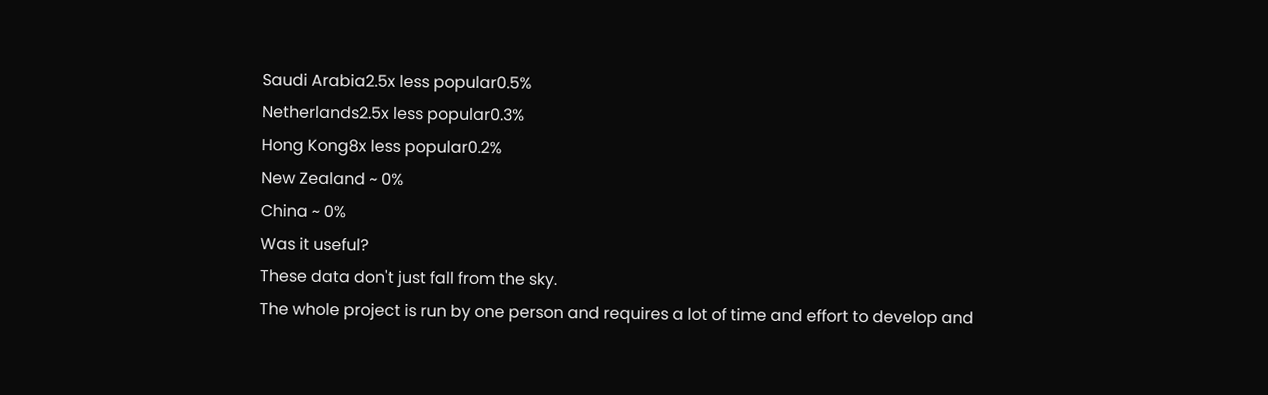Saudi Arabia2.5x less popular0.5%
Netherlands2.5x less popular0.3%
Hong Kong8x less popular0.2%
New Zealand ~ 0%
China ~ 0%
Was it useful?
These data don't just fall from the sky.
The whole project is run by one person and requires a lot of time and effort to develop and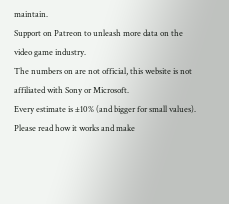maintain.
Support on Patreon to unleash more data on the video game industry.
The numbers on are not official, this website is not affiliated with Sony or Microsoft.
Every estimate is ±10% (and bigger for small values).
Please read how it works and make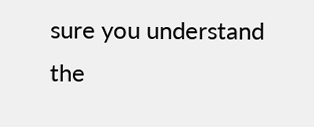sure you understand the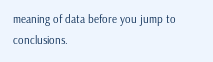meaning of data before you jump to conclusions.